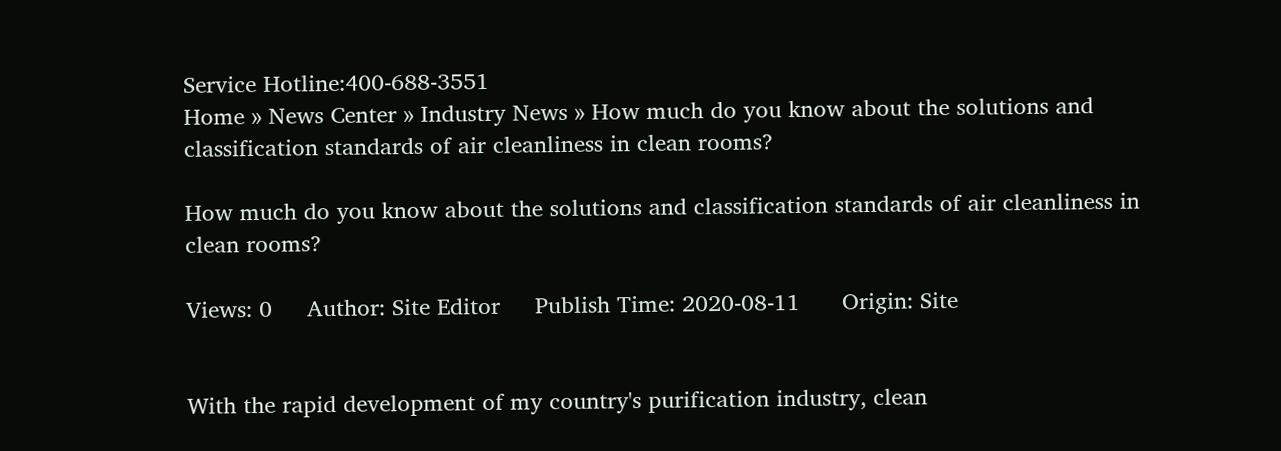Service Hotline:400-688-3551
Home » News Center » Industry News » How much do you know about the solutions and classification standards of air cleanliness in clean rooms?

How much do you know about the solutions and classification standards of air cleanliness in clean rooms?

Views: 0     Author: Site Editor     Publish Time: 2020-08-11      Origin: Site


With the rapid development of my country's purification industry, clean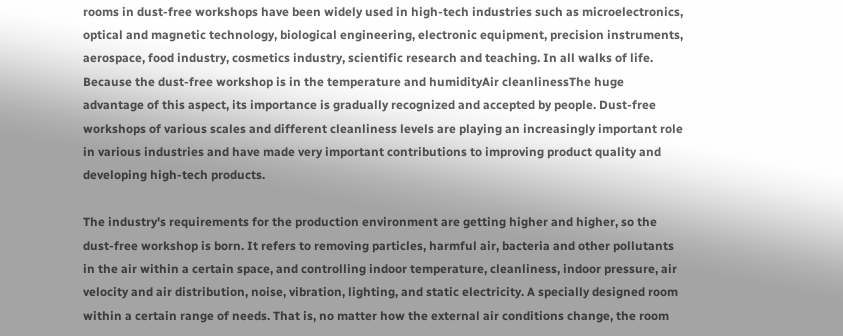rooms in dust-free workshops have been widely used in high-tech industries such as microelectronics, optical and magnetic technology, biological engineering, electronic equipment, precision instruments, aerospace, food industry, cosmetics industry, scientific research and teaching. In all walks of life. Because the dust-free workshop is in the temperature and humidityAir cleanlinessThe huge advantage of this aspect, its importance is gradually recognized and accepted by people. Dust-free workshops of various scales and different cleanliness levels are playing an increasingly important role in various industries and have made very important contributions to improving product quality and developing high-tech products.

The industry's requirements for the production environment are getting higher and higher, so the dust-free workshop is born. It refers to removing particles, harmful air, bacteria and other pollutants in the air within a certain space, and controlling indoor temperature, cleanliness, indoor pressure, air velocity and air distribution, noise, vibration, lighting, and static electricity. A specially designed room within a certain range of needs. That is, no matter how the external air conditions change, the room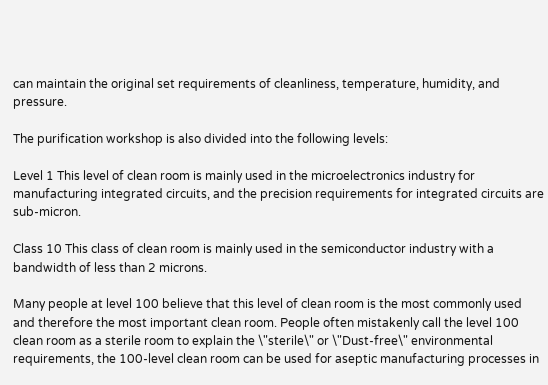can maintain the original set requirements of cleanliness, temperature, humidity, and pressure.

The purification workshop is also divided into the following levels:

Level 1 This level of clean room is mainly used in the microelectronics industry for manufacturing integrated circuits, and the precision requirements for integrated circuits are sub-micron.

Class 10 This class of clean room is mainly used in the semiconductor industry with a bandwidth of less than 2 microns.

Many people at level 100 believe that this level of clean room is the most commonly used and therefore the most important clean room. People often mistakenly call the level 100 clean room as a sterile room to explain the \"sterile\" or \"Dust-free\" environmental requirements, the 100-level clean room can be used for aseptic manufacturing processes in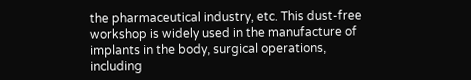the pharmaceutical industry, etc. This dust-free workshop is widely used in the manufacture of implants in the body, surgical operations, including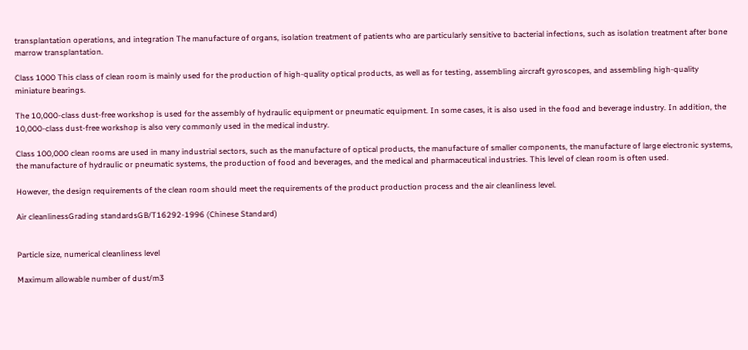transplantation operations, and integration The manufacture of organs, isolation treatment of patients who are particularly sensitive to bacterial infections, such as isolation treatment after bone marrow transplantation.

Class 1000 This class of clean room is mainly used for the production of high-quality optical products, as well as for testing, assembling aircraft gyroscopes, and assembling high-quality miniature bearings.

The 10,000-class dust-free workshop is used for the assembly of hydraulic equipment or pneumatic equipment. In some cases, it is also used in the food and beverage industry. In addition, the 10,000-class dust-free workshop is also very commonly used in the medical industry.

Class 100,000 clean rooms are used in many industrial sectors, such as the manufacture of optical products, the manufacture of smaller components, the manufacture of large electronic systems, the manufacture of hydraulic or pneumatic systems, the production of food and beverages, and the medical and pharmaceutical industries. This level of clean room is often used.

However, the design requirements of the clean room should meet the requirements of the product production process and the air cleanliness level.

Air cleanlinessGrading standardsGB/T16292-1996 (Chinese Standard)


Particle size, numerical cleanliness level

Maximum allowable number of dust/m3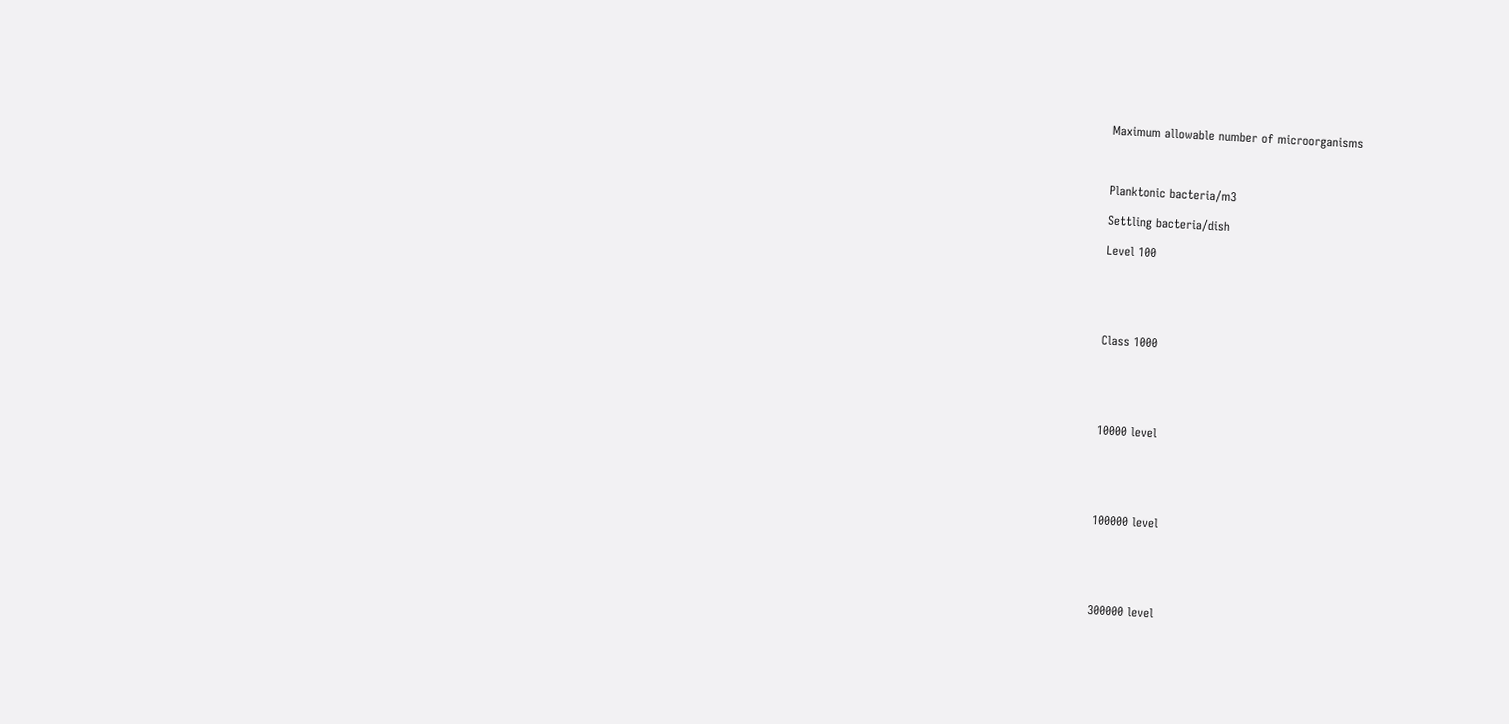Maximum allowable number of microorganisms



Planktonic bacteria/m3

Settling bacteria/dish

Level 100





Class 1000





10000 level





100000 level





300000 level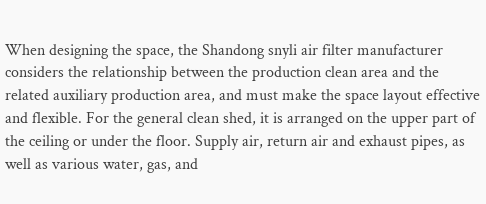When designing the space, the Shandong snyli air filter manufacturer considers the relationship between the production clean area and the related auxiliary production area, and must make the space layout effective and flexible. For the general clean shed, it is arranged on the upper part of the ceiling or under the floor. Supply air, return air and exhaust pipes, as well as various water, gas, and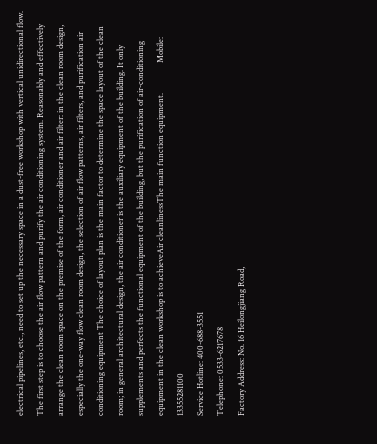electrical pipelines, etc., need to set up the necessary space in a dust-free workshop with vertical unidirectional flow. The first step is to choose the air flow pattern and purify the air conditioning system. Reasonably and effectively arrange the clean room space on the premise of the form, air conditioner and air filter: in the clean room design, especially the one-way flow clean room design, the selection of air flow patterns, air filters, and purification air conditioning equipment The choice of layout plan is the main factor to determine the space layout of the clean room; in general architectural design, the air conditioner is the auxiliary equipment of the building. It only supplements and perfects the functional equipment of the building, but the purification of air-conditioning equipment in the clean workshop is to achieveAir cleanlinessThe main function equipment.               Mobile: 13355281100
Service Hotline: 400-688-3551
Telephone: 0533-6217678
Factory Address: No. 16 Heilongjiang Road,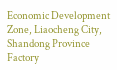Economic Development Zone, Liaocheng City, Shandong Province
Factory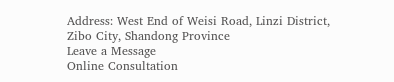Address: West End of Weisi Road, Linzi District, Zibo City, Shandong Province
Leave a Message
Online Consultation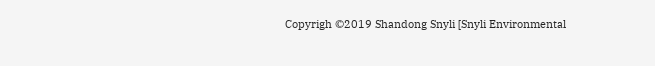Copyrigh ©2019 Shandong Snyli [Snyli Environmental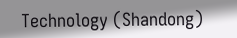Technology (Shandong)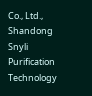Co., Ltd., Shandong Snyli Purification Technology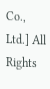Co., Ltd.] All Rights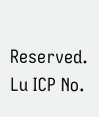Reserved.
Lu ICP No.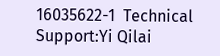16035622-1  Technical Support:Yi Qilai